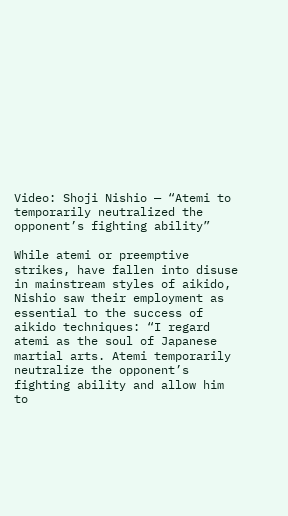Video: Shoji Nishio — “Atemi to temporarily neutralized the opponent’s fighting ability”

While atemi or preemptive strikes, have fallen into disuse in mainstream styles of aikido, Nishio saw their employment as essential to the success of aikido techniques: “I regard atemi as the soul of Japanese martial arts. Atemi temporarily neutralize the opponent’s fighting ability and allow him to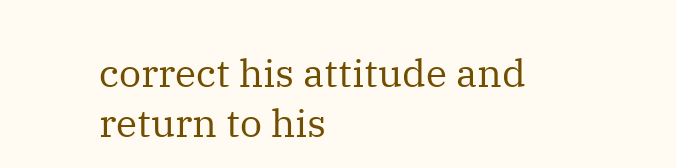correct his attitude and return to his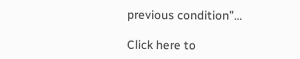previous condition”…

Click here to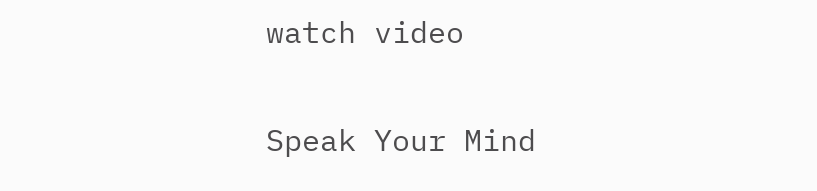watch video

Speak Your Mind